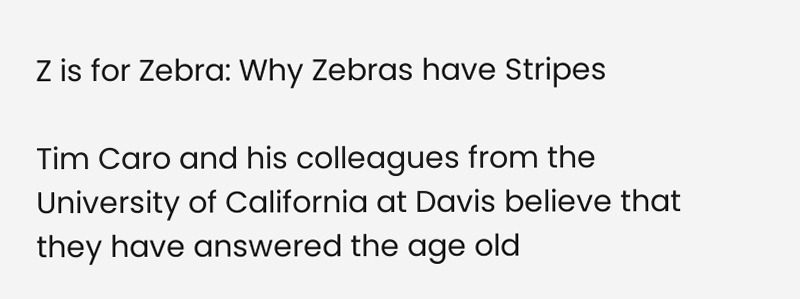Z is for Zebra: Why Zebras have Stripes

Tim Caro and his colleagues from the University of California at Davis believe that they have answered the age old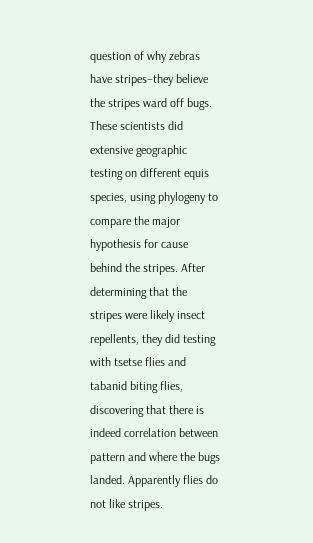question of why zebras have stripes–they believe the stripes ward off bugs. These scientists did extensive geographic testing on different equis species, using phylogeny to compare the major hypothesis for cause behind the stripes. After determining that the stripes were likely insect repellents, they did testing with tsetse flies and tabanid biting flies, discovering that there is indeed correlation between pattern and where the bugs landed. Apparently flies do not like stripes.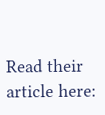Read their article here: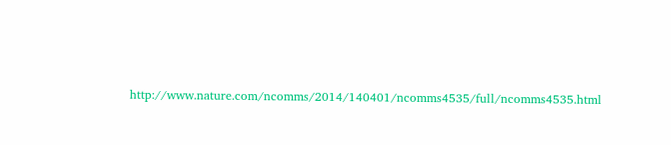http://www.nature.com/ncomms/2014/140401/ncomms4535/full/ncomms4535.html